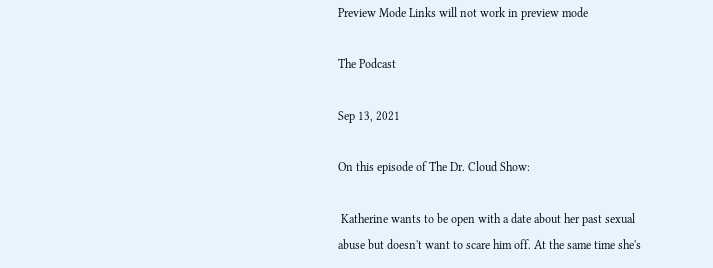Preview Mode Links will not work in preview mode

The Podcast

Sep 13, 2021

On this episode of The Dr. Cloud Show:

 Katherine wants to be open with a date about her past sexual abuse but doesn't want to scare him off. At the same time she's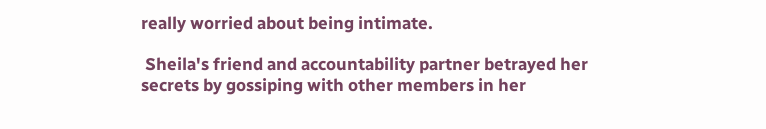really worried about being intimate.

 Sheila's friend and accountability partner betrayed her secrets by gossiping with other members in her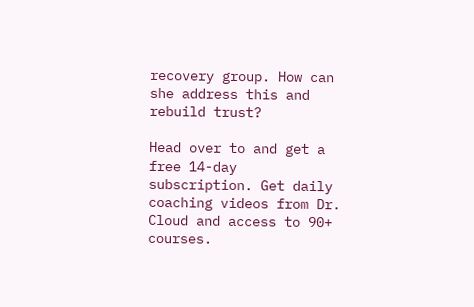recovery group. How can she address this and rebuild trust?

Head over to and get a free 14-day subscription. Get daily coaching videos from Dr. Cloud and access to 90+ courses.